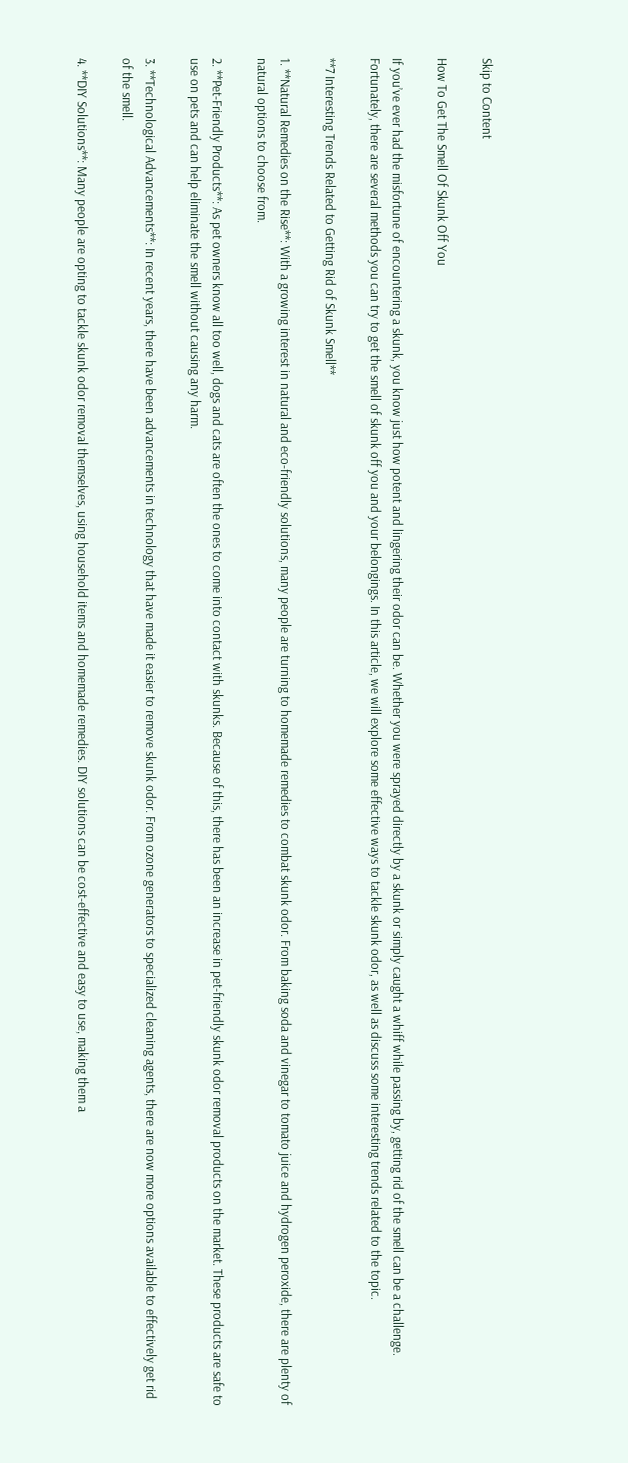Skip to Content

How To Get The Smell Of Skunk Off You

If you’ve ever had the misfortune of encountering a skunk, you know just how potent and lingering their odor can be. Whether you were sprayed directly by a skunk or simply caught a whiff while passing by, getting rid of the smell can be a challenge. Fortunately, there are several methods you can try to get the smell of skunk off you and your belongings. In this article, we will explore some effective ways to tackle skunk odor, as well as discuss some interesting trends related to the topic.

**7 Interesting Trends Related to Getting Rid of Skunk Smell**

1. **Natural Remedies on the Rise**: With a growing interest in natural and eco-friendly solutions, many people are turning to homemade remedies to combat skunk odor. From baking soda and vinegar to tomato juice and hydrogen peroxide, there are plenty of natural options to choose from.

2. **Pet-Friendly Products**: As pet owners know all too well, dogs and cats are often the ones to come into contact with skunks. Because of this, there has been an increase in pet-friendly skunk odor removal products on the market. These products are safe to use on pets and can help eliminate the smell without causing any harm.

3. **Technological Advancements**: In recent years, there have been advancements in technology that have made it easier to remove skunk odor. From ozone generators to specialized cleaning agents, there are now more options available to effectively get rid of the smell.

4. **DIY Solutions**: Many people are opting to tackle skunk odor removal themselves, using household items and homemade remedies. DIY solutions can be cost-effective and easy to use, making them a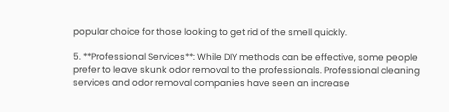popular choice for those looking to get rid of the smell quickly.

5. **Professional Services**: While DIY methods can be effective, some people prefer to leave skunk odor removal to the professionals. Professional cleaning services and odor removal companies have seen an increase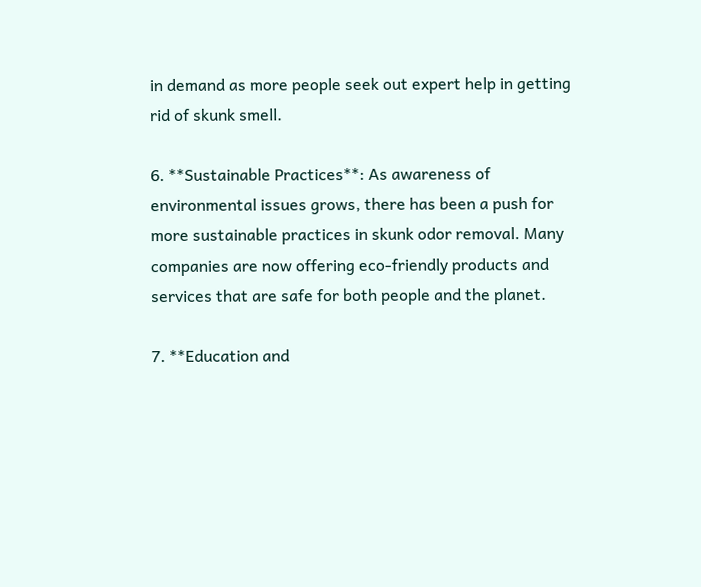in demand as more people seek out expert help in getting rid of skunk smell.

6. **Sustainable Practices**: As awareness of environmental issues grows, there has been a push for more sustainable practices in skunk odor removal. Many companies are now offering eco-friendly products and services that are safe for both people and the planet.

7. **Education and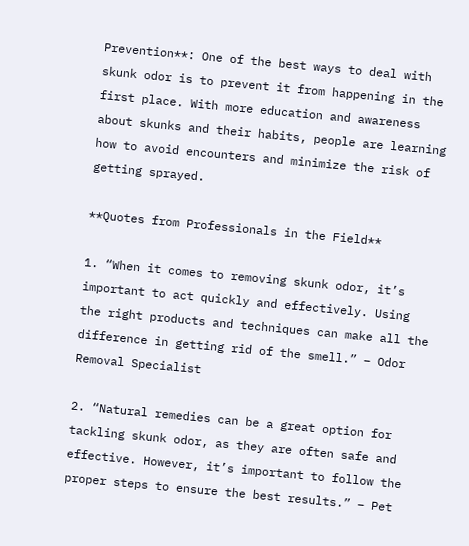Prevention**: One of the best ways to deal with skunk odor is to prevent it from happening in the first place. With more education and awareness about skunks and their habits, people are learning how to avoid encounters and minimize the risk of getting sprayed.

**Quotes from Professionals in the Field**

1. “When it comes to removing skunk odor, it’s important to act quickly and effectively. Using the right products and techniques can make all the difference in getting rid of the smell.” – Odor Removal Specialist

2. “Natural remedies can be a great option for tackling skunk odor, as they are often safe and effective. However, it’s important to follow the proper steps to ensure the best results.” – Pet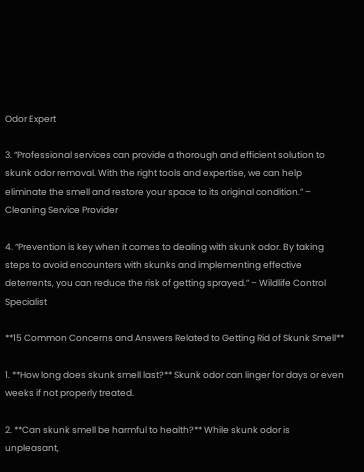Odor Expert

3. “Professional services can provide a thorough and efficient solution to skunk odor removal. With the right tools and expertise, we can help eliminate the smell and restore your space to its original condition.” – Cleaning Service Provider

4. “Prevention is key when it comes to dealing with skunk odor. By taking steps to avoid encounters with skunks and implementing effective deterrents, you can reduce the risk of getting sprayed.” – Wildlife Control Specialist

**15 Common Concerns and Answers Related to Getting Rid of Skunk Smell**

1. **How long does skunk smell last?** Skunk odor can linger for days or even weeks if not properly treated.

2. **Can skunk smell be harmful to health?** While skunk odor is unpleasant,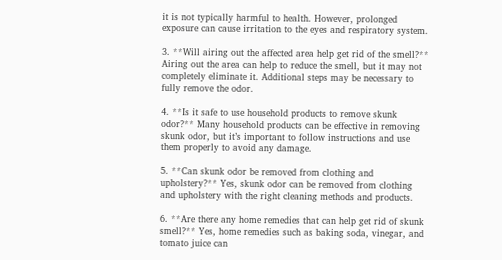it is not typically harmful to health. However, prolonged exposure can cause irritation to the eyes and respiratory system.

3. **Will airing out the affected area help get rid of the smell?** Airing out the area can help to reduce the smell, but it may not completely eliminate it. Additional steps may be necessary to fully remove the odor.

4. **Is it safe to use household products to remove skunk odor?** Many household products can be effective in removing skunk odor, but it’s important to follow instructions and use them properly to avoid any damage.

5. **Can skunk odor be removed from clothing and upholstery?** Yes, skunk odor can be removed from clothing and upholstery with the right cleaning methods and products.

6. **Are there any home remedies that can help get rid of skunk smell?** Yes, home remedies such as baking soda, vinegar, and tomato juice can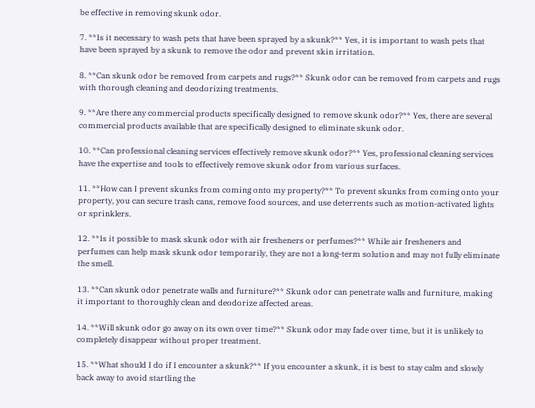be effective in removing skunk odor.

7. **Is it necessary to wash pets that have been sprayed by a skunk?** Yes, it is important to wash pets that have been sprayed by a skunk to remove the odor and prevent skin irritation.

8. **Can skunk odor be removed from carpets and rugs?** Skunk odor can be removed from carpets and rugs with thorough cleaning and deodorizing treatments.

9. **Are there any commercial products specifically designed to remove skunk odor?** Yes, there are several commercial products available that are specifically designed to eliminate skunk odor.

10. **Can professional cleaning services effectively remove skunk odor?** Yes, professional cleaning services have the expertise and tools to effectively remove skunk odor from various surfaces.

11. **How can I prevent skunks from coming onto my property?** To prevent skunks from coming onto your property, you can secure trash cans, remove food sources, and use deterrents such as motion-activated lights or sprinklers.

12. **Is it possible to mask skunk odor with air fresheners or perfumes?** While air fresheners and perfumes can help mask skunk odor temporarily, they are not a long-term solution and may not fully eliminate the smell.

13. **Can skunk odor penetrate walls and furniture?** Skunk odor can penetrate walls and furniture, making it important to thoroughly clean and deodorize affected areas.

14. **Will skunk odor go away on its own over time?** Skunk odor may fade over time, but it is unlikely to completely disappear without proper treatment.

15. **What should I do if I encounter a skunk?** If you encounter a skunk, it is best to stay calm and slowly back away to avoid startling the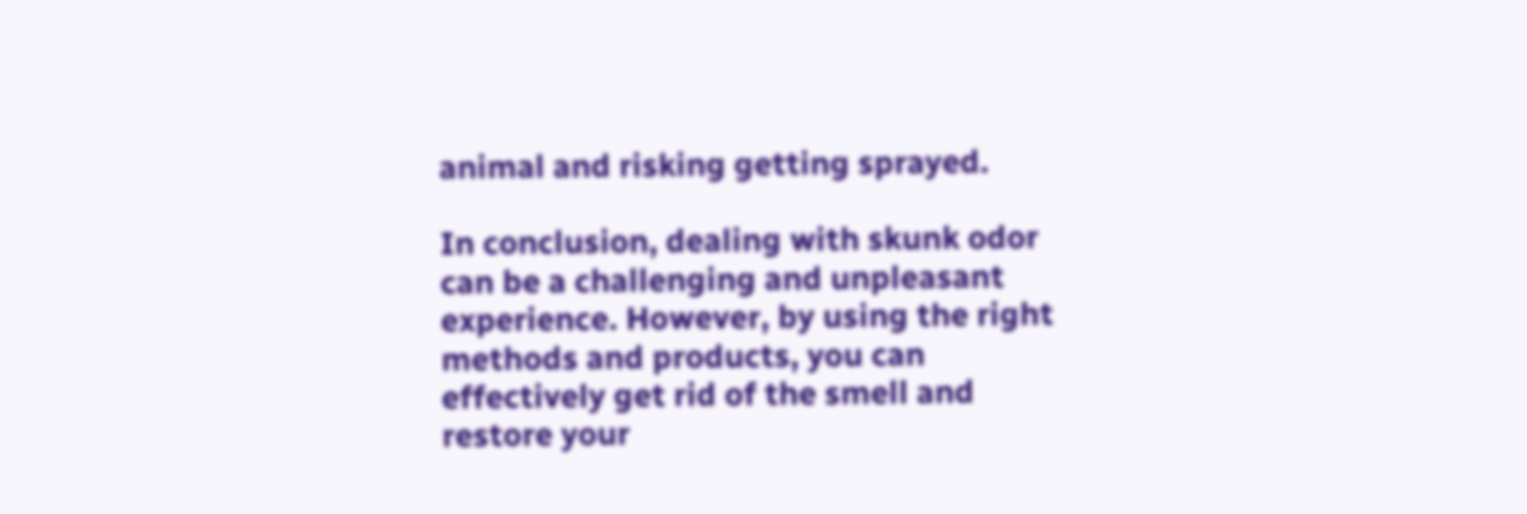animal and risking getting sprayed.

In conclusion, dealing with skunk odor can be a challenging and unpleasant experience. However, by using the right methods and products, you can effectively get rid of the smell and restore your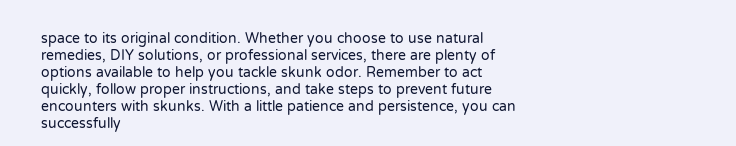space to its original condition. Whether you choose to use natural remedies, DIY solutions, or professional services, there are plenty of options available to help you tackle skunk odor. Remember to act quickly, follow proper instructions, and take steps to prevent future encounters with skunks. With a little patience and persistence, you can successfully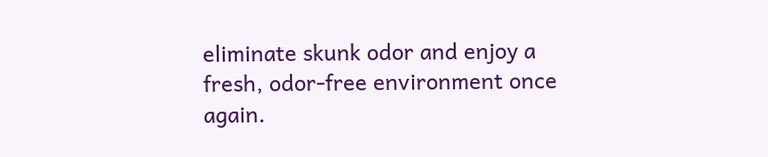eliminate skunk odor and enjoy a fresh, odor-free environment once again.